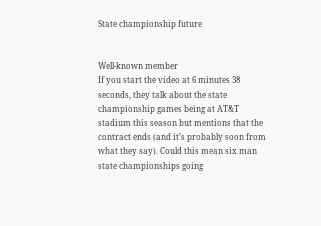State championship future


Well-known member
If you start the video at 6 minutes 38 seconds, they talk about the state championship games being at AT&T stadium this season but mentions that the contract ends (and it’s probably soon from what they say). Could this mean six man state championships going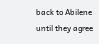back to Abilene until they agree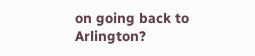on going back to Arlington?